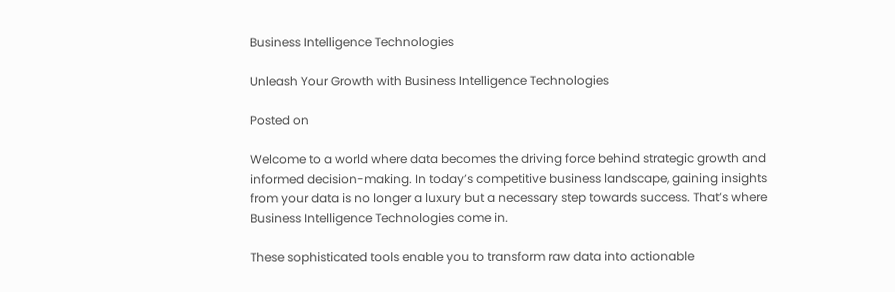Business Intelligence Technologies

Unleash Your Growth with Business Intelligence Technologies

Posted on

Welcome to a world where data becomes the driving force behind strategic growth and informed decision-making. In today’s competitive business landscape, gaining insights from your data is no longer a luxury but a necessary step towards success. That’s where Business Intelligence Technologies come in.

These sophisticated tools enable you to transform raw data into actionable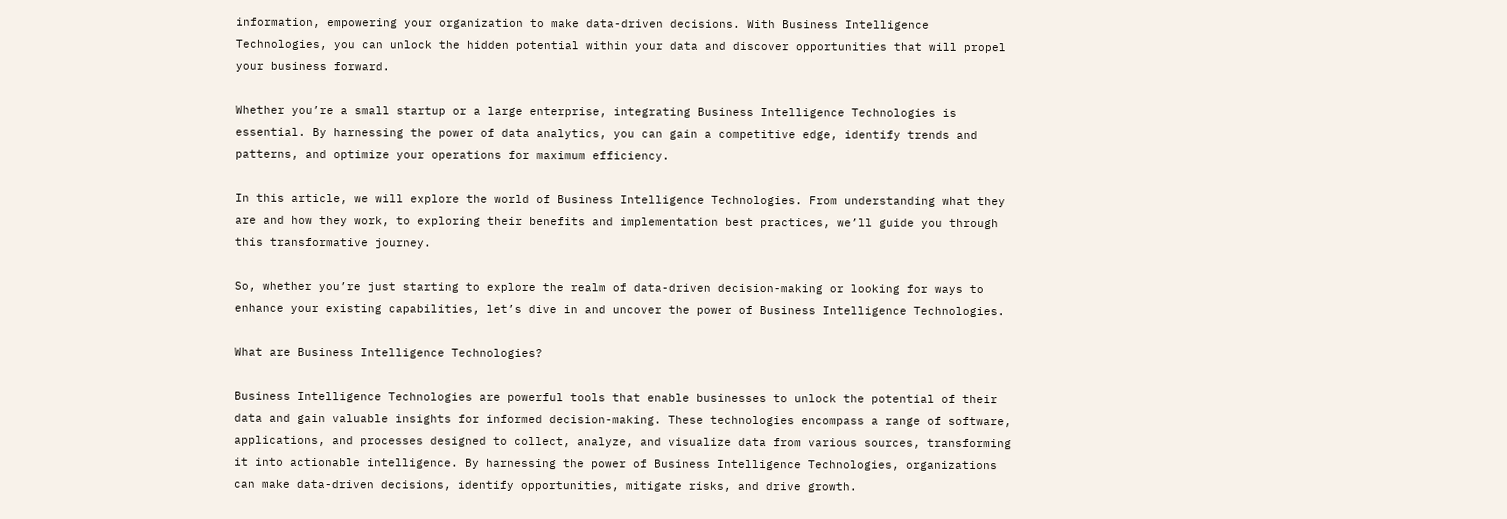information, empowering your organization to make data-driven decisions. With Business Intelligence Technologies, you can unlock the hidden potential within your data and discover opportunities that will propel your business forward.

Whether you’re a small startup or a large enterprise, integrating Business Intelligence Technologies is essential. By harnessing the power of data analytics, you can gain a competitive edge, identify trends and patterns, and optimize your operations for maximum efficiency.

In this article, we will explore the world of Business Intelligence Technologies. From understanding what they are and how they work, to exploring their benefits and implementation best practices, we’ll guide you through this transformative journey.

So, whether you’re just starting to explore the realm of data-driven decision-making or looking for ways to enhance your existing capabilities, let’s dive in and uncover the power of Business Intelligence Technologies.

What are Business Intelligence Technologies?

Business Intelligence Technologies are powerful tools that enable businesses to unlock the potential of their data and gain valuable insights for informed decision-making. These technologies encompass a range of software, applications, and processes designed to collect, analyze, and visualize data from various sources, transforming it into actionable intelligence. By harnessing the power of Business Intelligence Technologies, organizations can make data-driven decisions, identify opportunities, mitigate risks, and drive growth.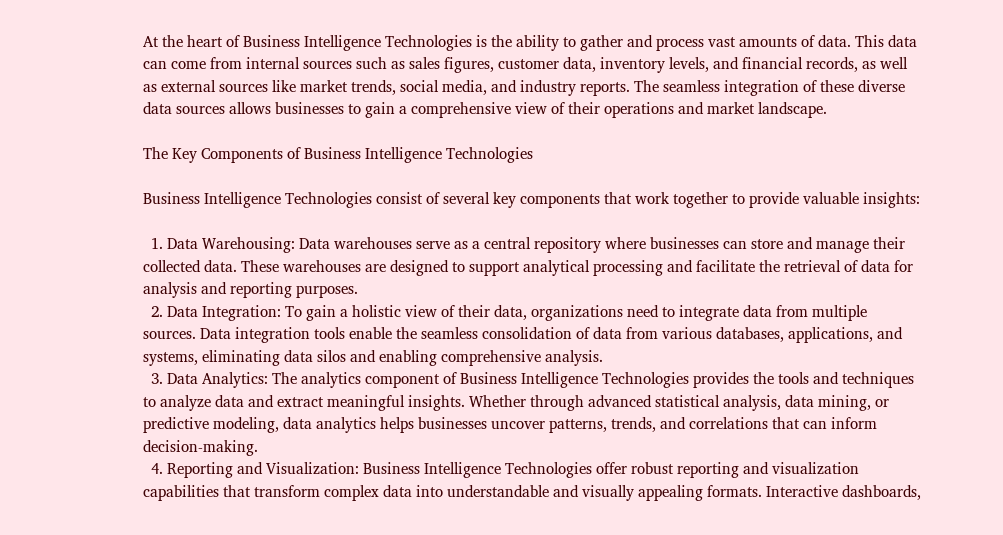At the heart of Business Intelligence Technologies is the ability to gather and process vast amounts of data. This data can come from internal sources such as sales figures, customer data, inventory levels, and financial records, as well as external sources like market trends, social media, and industry reports. The seamless integration of these diverse data sources allows businesses to gain a comprehensive view of their operations and market landscape.

The Key Components of Business Intelligence Technologies

Business Intelligence Technologies consist of several key components that work together to provide valuable insights:

  1. Data Warehousing: Data warehouses serve as a central repository where businesses can store and manage their collected data. These warehouses are designed to support analytical processing and facilitate the retrieval of data for analysis and reporting purposes.
  2. Data Integration: To gain a holistic view of their data, organizations need to integrate data from multiple sources. Data integration tools enable the seamless consolidation of data from various databases, applications, and systems, eliminating data silos and enabling comprehensive analysis.
  3. Data Analytics: The analytics component of Business Intelligence Technologies provides the tools and techniques to analyze data and extract meaningful insights. Whether through advanced statistical analysis, data mining, or predictive modeling, data analytics helps businesses uncover patterns, trends, and correlations that can inform decision-making.
  4. Reporting and Visualization: Business Intelligence Technologies offer robust reporting and visualization capabilities that transform complex data into understandable and visually appealing formats. Interactive dashboards,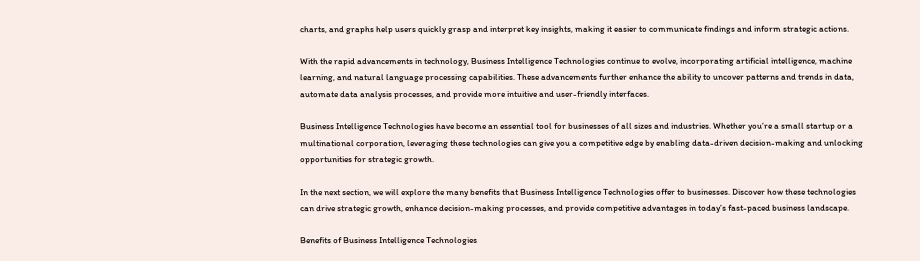charts, and graphs help users quickly grasp and interpret key insights, making it easier to communicate findings and inform strategic actions.

With the rapid advancements in technology, Business Intelligence Technologies continue to evolve, incorporating artificial intelligence, machine learning, and natural language processing capabilities. These advancements further enhance the ability to uncover patterns and trends in data, automate data analysis processes, and provide more intuitive and user-friendly interfaces.

Business Intelligence Technologies have become an essential tool for businesses of all sizes and industries. Whether you’re a small startup or a multinational corporation, leveraging these technologies can give you a competitive edge by enabling data-driven decision-making and unlocking opportunities for strategic growth.

In the next section, we will explore the many benefits that Business Intelligence Technologies offer to businesses. Discover how these technologies can drive strategic growth, enhance decision-making processes, and provide competitive advantages in today’s fast-paced business landscape.

Benefits of Business Intelligence Technologies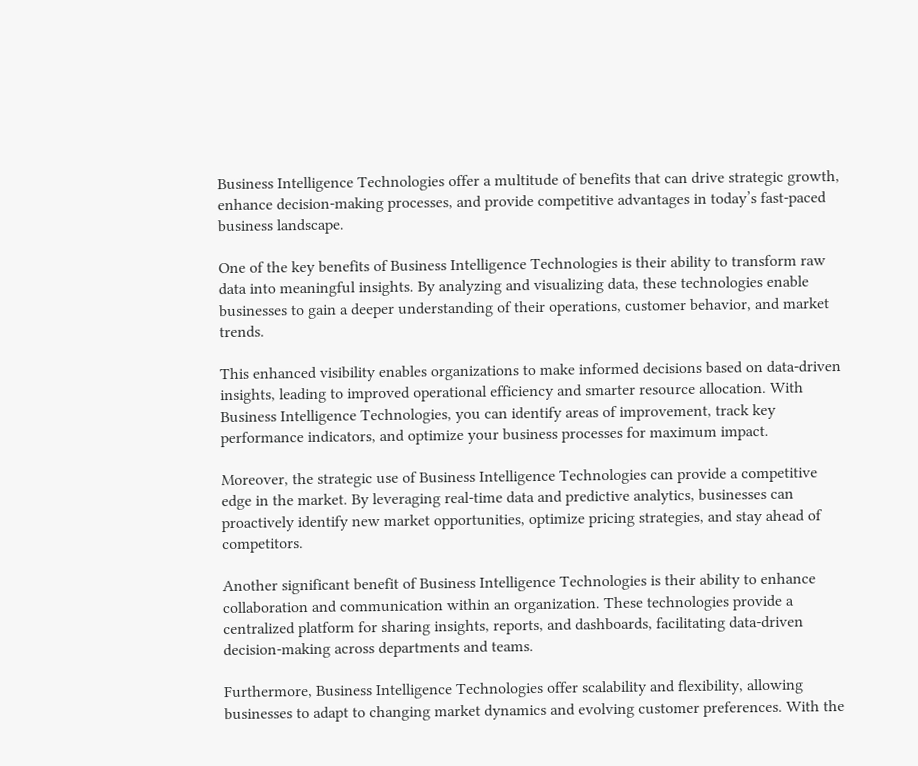Business Intelligence Technologies offer a multitude of benefits that can drive strategic growth, enhance decision-making processes, and provide competitive advantages in today’s fast-paced business landscape.

One of the key benefits of Business Intelligence Technologies is their ability to transform raw data into meaningful insights. By analyzing and visualizing data, these technologies enable businesses to gain a deeper understanding of their operations, customer behavior, and market trends.

This enhanced visibility enables organizations to make informed decisions based on data-driven insights, leading to improved operational efficiency and smarter resource allocation. With Business Intelligence Technologies, you can identify areas of improvement, track key performance indicators, and optimize your business processes for maximum impact.

Moreover, the strategic use of Business Intelligence Technologies can provide a competitive edge in the market. By leveraging real-time data and predictive analytics, businesses can proactively identify new market opportunities, optimize pricing strategies, and stay ahead of competitors.

Another significant benefit of Business Intelligence Technologies is their ability to enhance collaboration and communication within an organization. These technologies provide a centralized platform for sharing insights, reports, and dashboards, facilitating data-driven decision-making across departments and teams.

Furthermore, Business Intelligence Technologies offer scalability and flexibility, allowing businesses to adapt to changing market dynamics and evolving customer preferences. With the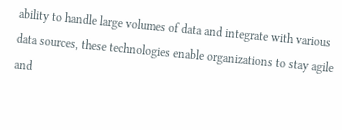ability to handle large volumes of data and integrate with various data sources, these technologies enable organizations to stay agile and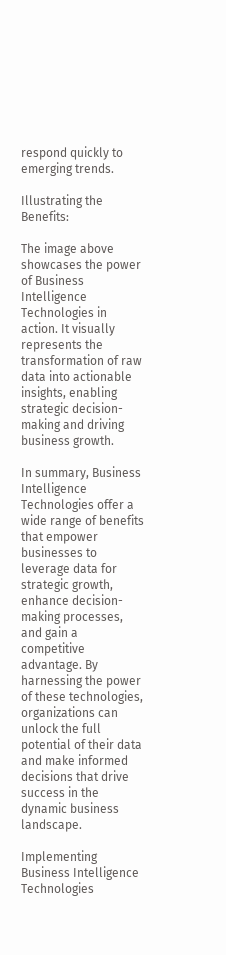respond quickly to emerging trends.

Illustrating the Benefits:

The image above showcases the power of Business Intelligence Technologies in action. It visually represents the transformation of raw data into actionable insights, enabling strategic decision-making and driving business growth.

In summary, Business Intelligence Technologies offer a wide range of benefits that empower businesses to leverage data for strategic growth, enhance decision-making processes, and gain a competitive advantage. By harnessing the power of these technologies, organizations can unlock the full potential of their data and make informed decisions that drive success in the dynamic business landscape.

Implementing Business Intelligence Technologies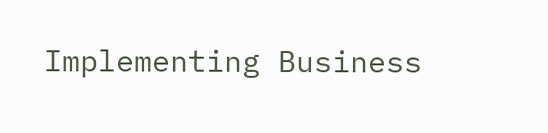Implementing Business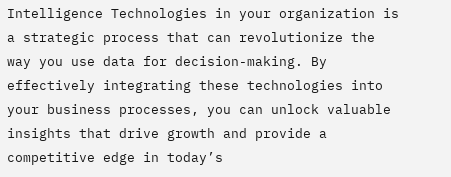Intelligence Technologies in your organization is a strategic process that can revolutionize the way you use data for decision-making. By effectively integrating these technologies into your business processes, you can unlock valuable insights that drive growth and provide a competitive edge in today’s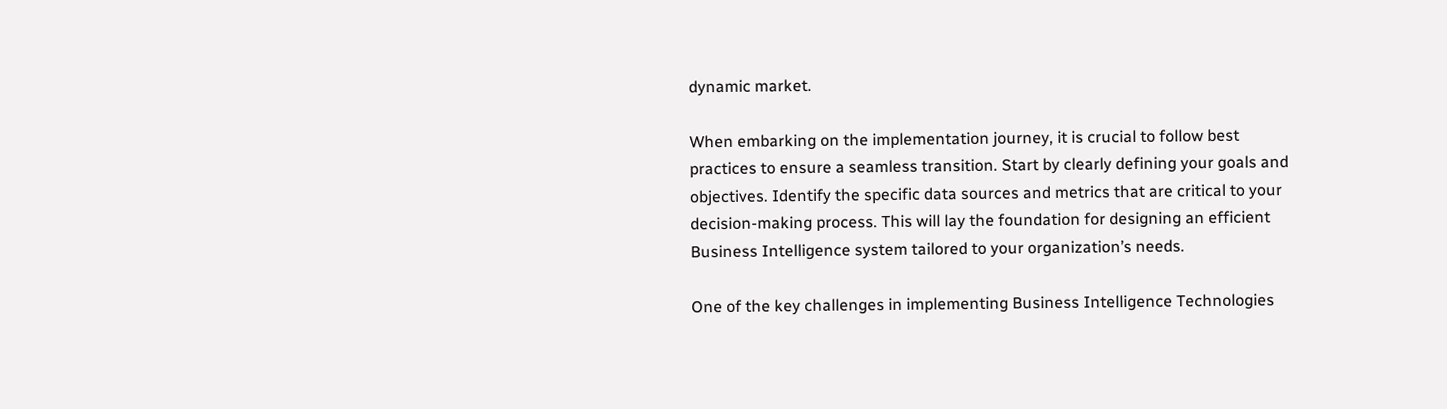dynamic market.

When embarking on the implementation journey, it is crucial to follow best practices to ensure a seamless transition. Start by clearly defining your goals and objectives. Identify the specific data sources and metrics that are critical to your decision-making process. This will lay the foundation for designing an efficient Business Intelligence system tailored to your organization’s needs.

One of the key challenges in implementing Business Intelligence Technologies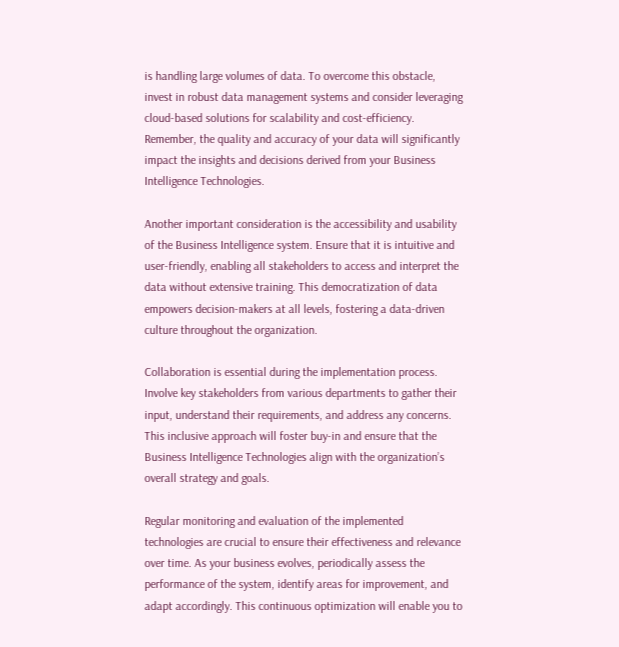is handling large volumes of data. To overcome this obstacle, invest in robust data management systems and consider leveraging cloud-based solutions for scalability and cost-efficiency. Remember, the quality and accuracy of your data will significantly impact the insights and decisions derived from your Business Intelligence Technologies.

Another important consideration is the accessibility and usability of the Business Intelligence system. Ensure that it is intuitive and user-friendly, enabling all stakeholders to access and interpret the data without extensive training. This democratization of data empowers decision-makers at all levels, fostering a data-driven culture throughout the organization.

Collaboration is essential during the implementation process. Involve key stakeholders from various departments to gather their input, understand their requirements, and address any concerns. This inclusive approach will foster buy-in and ensure that the Business Intelligence Technologies align with the organization’s overall strategy and goals.

Regular monitoring and evaluation of the implemented technologies are crucial to ensure their effectiveness and relevance over time. As your business evolves, periodically assess the performance of the system, identify areas for improvement, and adapt accordingly. This continuous optimization will enable you to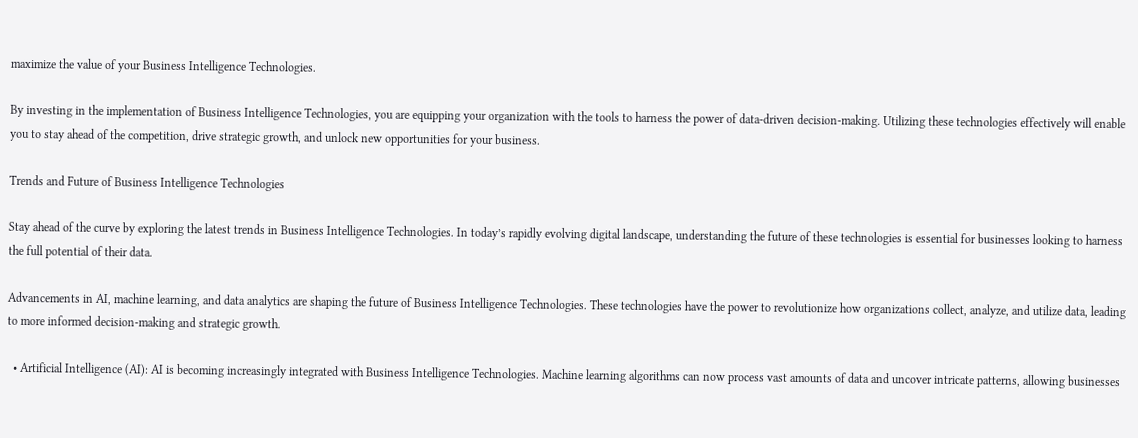maximize the value of your Business Intelligence Technologies.

By investing in the implementation of Business Intelligence Technologies, you are equipping your organization with the tools to harness the power of data-driven decision-making. Utilizing these technologies effectively will enable you to stay ahead of the competition, drive strategic growth, and unlock new opportunities for your business.

Trends and Future of Business Intelligence Technologies

Stay ahead of the curve by exploring the latest trends in Business Intelligence Technologies. In today’s rapidly evolving digital landscape, understanding the future of these technologies is essential for businesses looking to harness the full potential of their data.

Advancements in AI, machine learning, and data analytics are shaping the future of Business Intelligence Technologies. These technologies have the power to revolutionize how organizations collect, analyze, and utilize data, leading to more informed decision-making and strategic growth.

  • Artificial Intelligence (AI): AI is becoming increasingly integrated with Business Intelligence Technologies. Machine learning algorithms can now process vast amounts of data and uncover intricate patterns, allowing businesses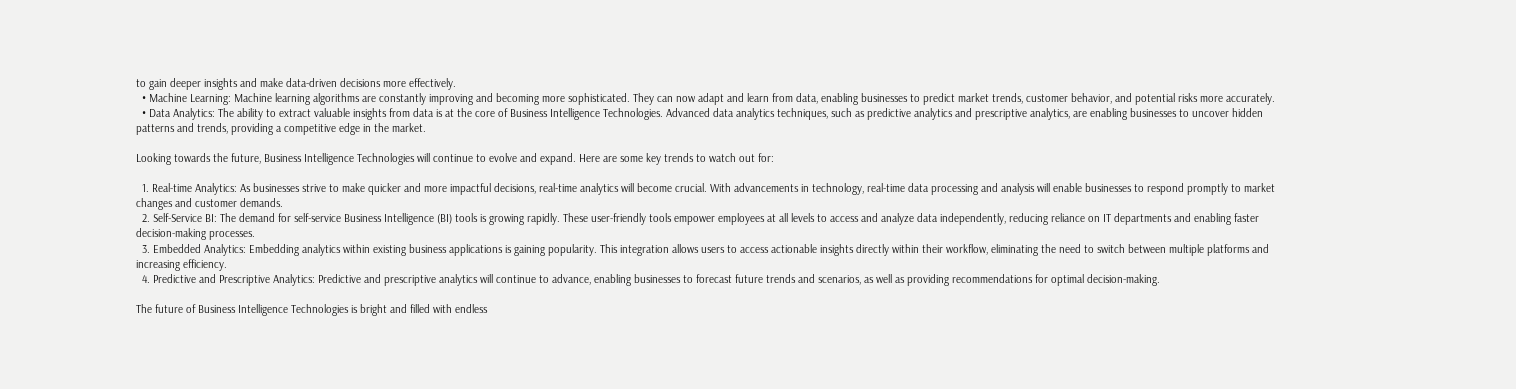to gain deeper insights and make data-driven decisions more effectively.
  • Machine Learning: Machine learning algorithms are constantly improving and becoming more sophisticated. They can now adapt and learn from data, enabling businesses to predict market trends, customer behavior, and potential risks more accurately.
  • Data Analytics: The ability to extract valuable insights from data is at the core of Business Intelligence Technologies. Advanced data analytics techniques, such as predictive analytics and prescriptive analytics, are enabling businesses to uncover hidden patterns and trends, providing a competitive edge in the market.

Looking towards the future, Business Intelligence Technologies will continue to evolve and expand. Here are some key trends to watch out for:

  1. Real-time Analytics: As businesses strive to make quicker and more impactful decisions, real-time analytics will become crucial. With advancements in technology, real-time data processing and analysis will enable businesses to respond promptly to market changes and customer demands.
  2. Self-Service BI: The demand for self-service Business Intelligence (BI) tools is growing rapidly. These user-friendly tools empower employees at all levels to access and analyze data independently, reducing reliance on IT departments and enabling faster decision-making processes.
  3. Embedded Analytics: Embedding analytics within existing business applications is gaining popularity. This integration allows users to access actionable insights directly within their workflow, eliminating the need to switch between multiple platforms and increasing efficiency.
  4. Predictive and Prescriptive Analytics: Predictive and prescriptive analytics will continue to advance, enabling businesses to forecast future trends and scenarios, as well as providing recommendations for optimal decision-making.

The future of Business Intelligence Technologies is bright and filled with endless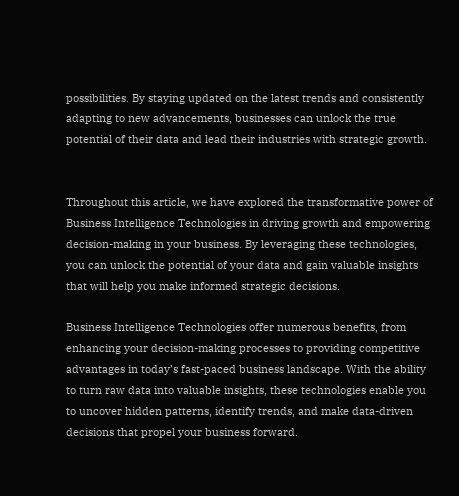possibilities. By staying updated on the latest trends and consistently adapting to new advancements, businesses can unlock the true potential of their data and lead their industries with strategic growth.


Throughout this article, we have explored the transformative power of Business Intelligence Technologies in driving growth and empowering decision-making in your business. By leveraging these technologies, you can unlock the potential of your data and gain valuable insights that will help you make informed strategic decisions.

Business Intelligence Technologies offer numerous benefits, from enhancing your decision-making processes to providing competitive advantages in today’s fast-paced business landscape. With the ability to turn raw data into valuable insights, these technologies enable you to uncover hidden patterns, identify trends, and make data-driven decisions that propel your business forward.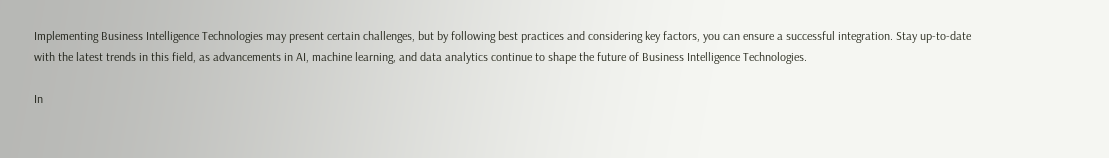Implementing Business Intelligence Technologies may present certain challenges, but by following best practices and considering key factors, you can ensure a successful integration. Stay up-to-date with the latest trends in this field, as advancements in AI, machine learning, and data analytics continue to shape the future of Business Intelligence Technologies.

In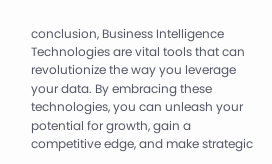conclusion, Business Intelligence Technologies are vital tools that can revolutionize the way you leverage your data. By embracing these technologies, you can unleash your potential for growth, gain a competitive edge, and make strategic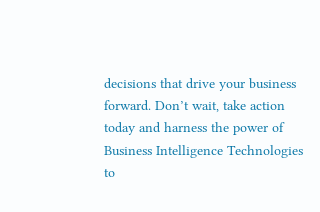decisions that drive your business forward. Don’t wait, take action today and harness the power of Business Intelligence Technologies to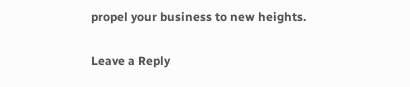propel your business to new heights.

Leave a Reply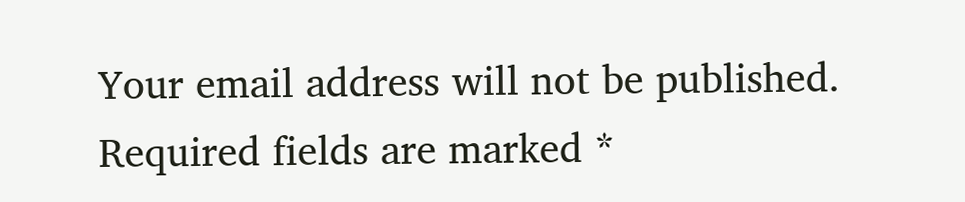Your email address will not be published. Required fields are marked *